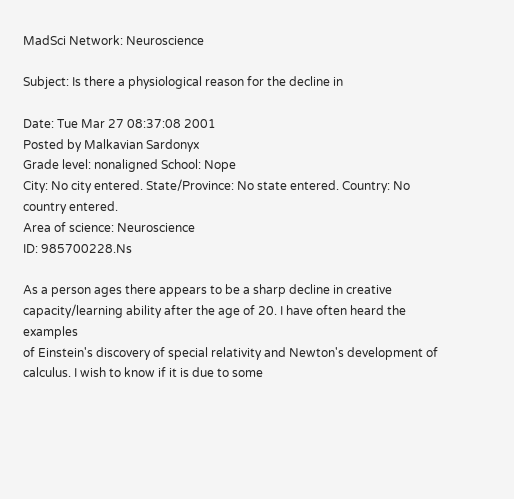MadSci Network: Neuroscience

Subject: Is there a physiological reason for the decline in

Date: Tue Mar 27 08:37:08 2001
Posted by Malkavian Sardonyx
Grade level: nonaligned School: Nope
City: No city entered. State/Province: No state entered. Country: No country entered.
Area of science: Neuroscience
ID: 985700228.Ns

As a person ages there appears to be a sharp decline in creative
capacity/learning ability after the age of 20. I have often heard the examples
of Einstein's discovery of special relativity and Newton's development of
calculus. I wish to know if it is due to some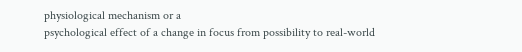physiological mechanism or a
psychological effect of a change in focus from possibility to real-world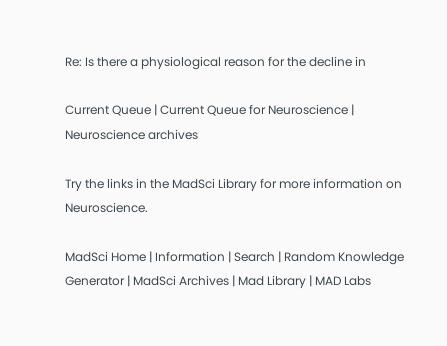Re: Is there a physiological reason for the decline in

Current Queue | Current Queue for Neuroscience | Neuroscience archives

Try the links in the MadSci Library for more information on Neuroscience.

MadSci Home | Information | Search | Random Knowledge Generator | MadSci Archives | Mad Library | MAD Labs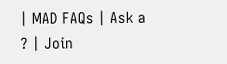| MAD FAQs | Ask a ? | Join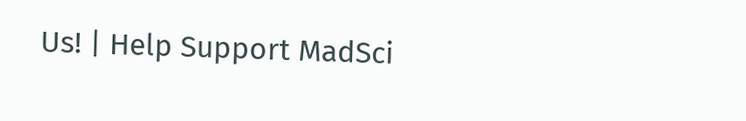Us! | Help Support MadSci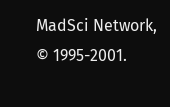MadSci Network,
© 1995-2001.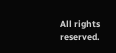All rights reserved.